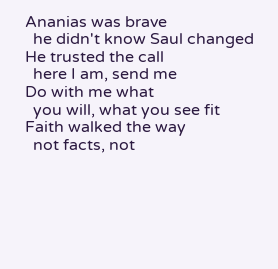Ananias was brave
  he didn't know Saul changed
He trusted the call
  here I am, send me
Do with me what
  you will, what you see fit
Faith walked the way
  not facts, not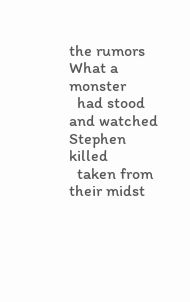the rumors
What a monster
  had stood and watched
Stephen killed
  taken from their midst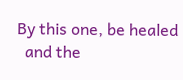By this one, be healed
  and the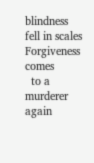blindness fell in scales
Forgiveness comes
  to a murderer again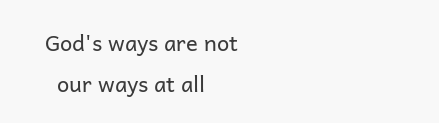God's ways are not
  our ways at all